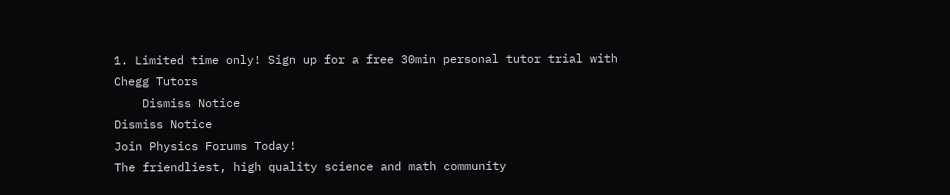1. Limited time only! Sign up for a free 30min personal tutor trial with Chegg Tutors
    Dismiss Notice
Dismiss Notice
Join Physics Forums Today!
The friendliest, high quality science and math community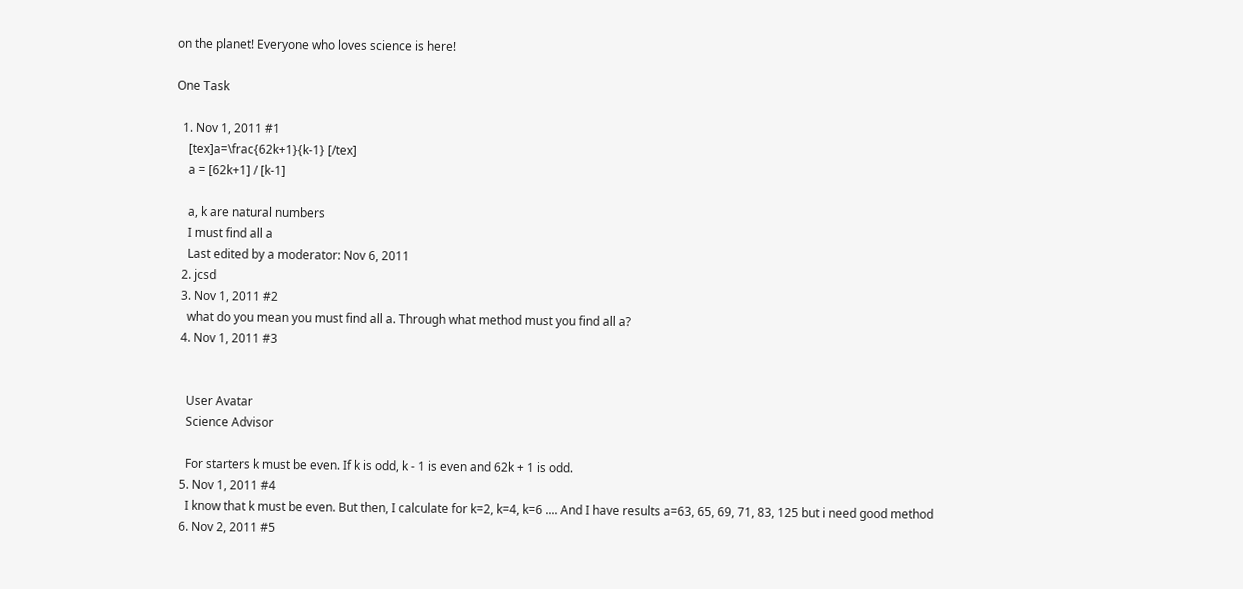on the planet! Everyone who loves science is here!

One Task

  1. Nov 1, 2011 #1
    [tex]a=\frac{62k+1}{k-1} [/tex]
    a = [62k+1] / [k-1]

    a, k are natural numbers
    I must find all a
    Last edited by a moderator: Nov 6, 2011
  2. jcsd
  3. Nov 1, 2011 #2
    what do you mean you must find all a. Through what method must you find all a?
  4. Nov 1, 2011 #3


    User Avatar
    Science Advisor

    For starters k must be even. If k is odd, k - 1 is even and 62k + 1 is odd.
  5. Nov 1, 2011 #4
    I know that k must be even. But then, I calculate for k=2, k=4, k=6 .... And I have results a=63, 65, 69, 71, 83, 125 but i need good method
  6. Nov 2, 2011 #5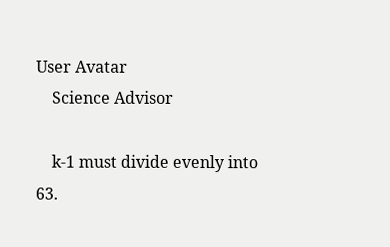User Avatar
    Science Advisor

    k-1 must divide evenly into 63.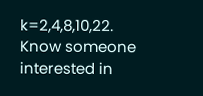k=2,4,8,10,22.
Know someone interested in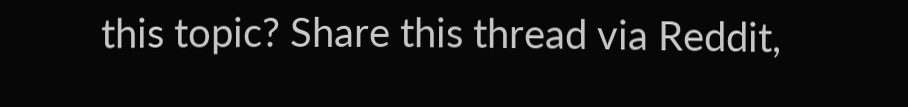this topic? Share this thread via Reddit,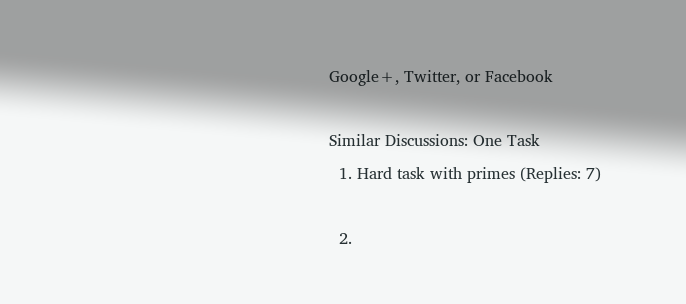Google+, Twitter, or Facebook

Similar Discussions: One Task
  1. Hard task with primes (Replies: 7)

  2.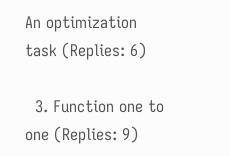An optimization task (Replies: 6)

  3. Function one to one (Replies: 9)